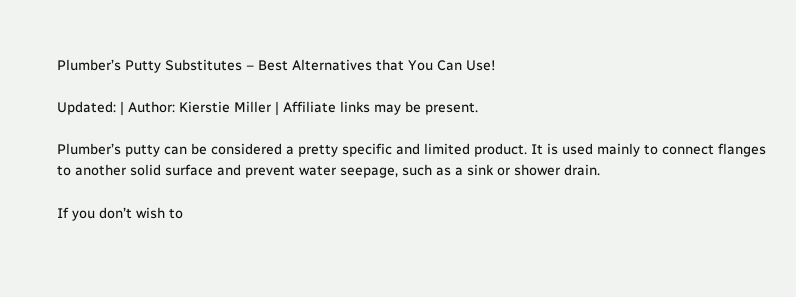Plumber’s Putty Substitutes – Best Alternatives that You Can Use!

Updated: | Author: Kierstie Miller | Affiliate links may be present.

Plumber’s putty can be considered a pretty specific and limited product. It is used mainly to connect flanges to another solid surface and prevent water seepage, such as a sink or shower drain.

If you don’t wish to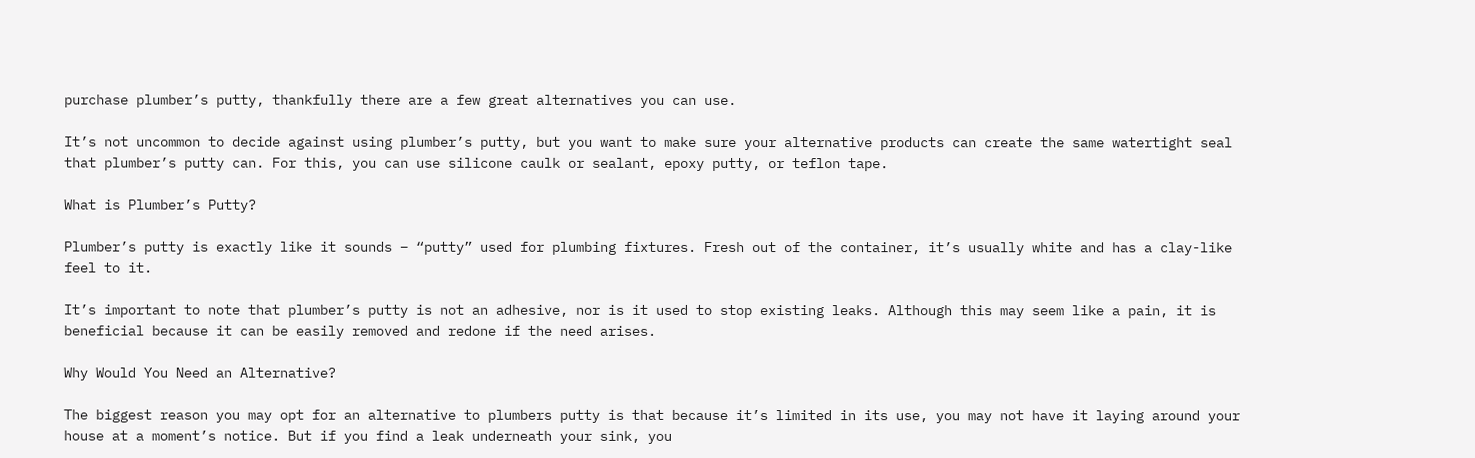purchase plumber’s putty, thankfully there are a few great alternatives you can use.

It’s not uncommon to decide against using plumber’s putty, but you want to make sure your alternative products can create the same watertight seal that plumber’s putty can. For this, you can use silicone caulk or sealant, epoxy putty, or teflon tape.

What is Plumber’s Putty?

Plumber’s putty is exactly like it sounds – “putty” used for plumbing fixtures. Fresh out of the container, it’s usually white and has a clay-like feel to it.

It’s important to note that plumber’s putty is not an adhesive, nor is it used to stop existing leaks. Although this may seem like a pain, it is beneficial because it can be easily removed and redone if the need arises.

Why Would You Need an Alternative?

The biggest reason you may opt for an alternative to plumbers putty is that because it’s limited in its use, you may not have it laying around your house at a moment’s notice. But if you find a leak underneath your sink, you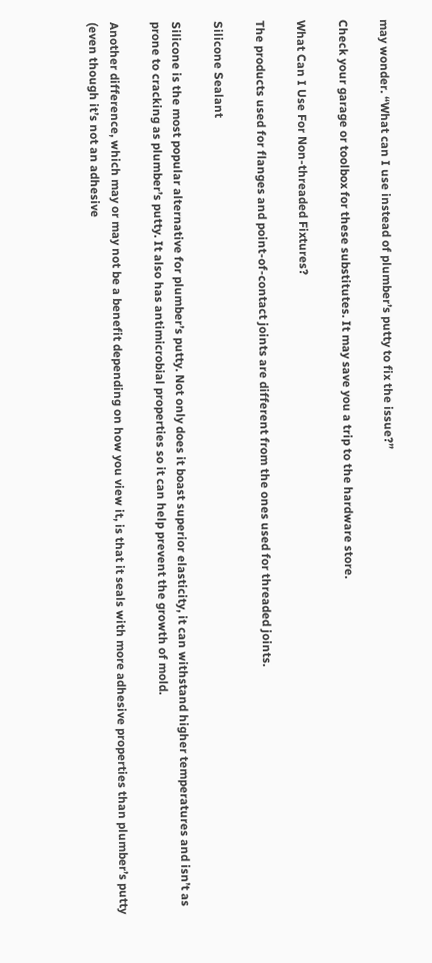may wonder. “What can I use instead of plumber’s putty to fix the issue?”

Check your garage or toolbox for these substitutes. It may save you a trip to the hardware store.

What Can I Use For Non-threaded Fixtures?

The products used for flanges and point-of-contact joints are different from the ones used for threaded joints.

Silicone Sealant

Silicone is the most popular alternative for plumber’s putty. Not only does it boast superior elasticity, it can withstand higher temperatures and isn’t as prone to cracking as plumber’s putty. It also has antimicrobial properties so it can help prevent the growth of mold.

Another difference, which may or may not be a benefit depending on how you view it, is that it seals with more adhesive properties than plumber’s putty (even though it’s not an adhesive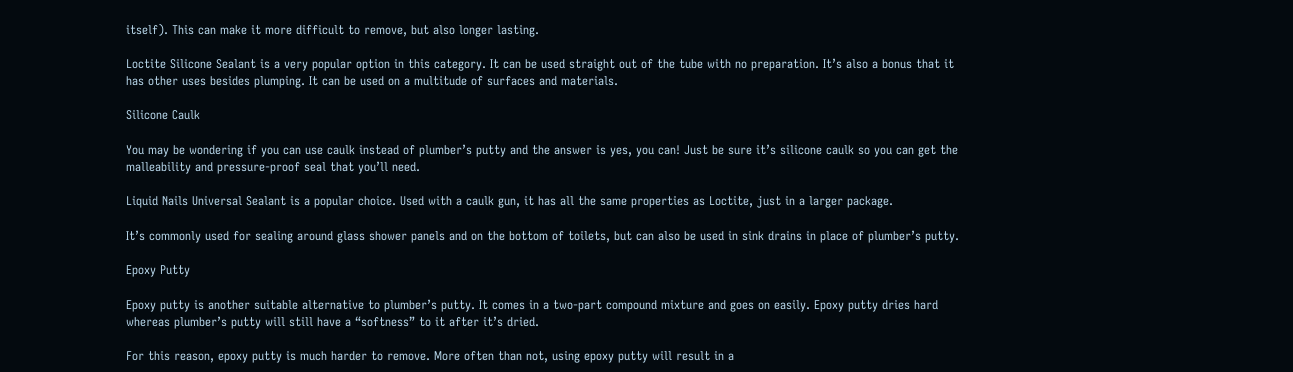itself). This can make it more difficult to remove, but also longer lasting.

Loctite Silicone Sealant is a very popular option in this category. It can be used straight out of the tube with no preparation. It’s also a bonus that it has other uses besides plumping. It can be used on a multitude of surfaces and materials.

Silicone Caulk

You may be wondering if you can use caulk instead of plumber’s putty and the answer is yes, you can! Just be sure it’s silicone caulk so you can get the malleability and pressure-proof seal that you’ll need.

Liquid Nails Universal Sealant is a popular choice. Used with a caulk gun, it has all the same properties as Loctite, just in a larger package.

It’s commonly used for sealing around glass shower panels and on the bottom of toilets, but can also be used in sink drains in place of plumber’s putty.

Epoxy Putty

Epoxy putty is another suitable alternative to plumber’s putty. It comes in a two-part compound mixture and goes on easily. Epoxy putty dries hard whereas plumber’s putty will still have a “softness” to it after it’s dried.

For this reason, epoxy putty is much harder to remove. More often than not, using epoxy putty will result in a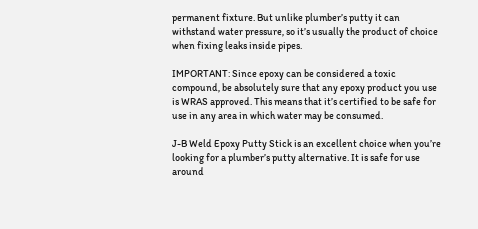permanent fixture. But unlike plumber’s putty it can withstand water pressure, so it’s usually the product of choice when fixing leaks inside pipes.

IMPORTANT: Since epoxy can be considered a toxic compound, be absolutely sure that any epoxy product you use is WRAS approved. This means that it’s certified to be safe for use in any area in which water may be consumed.

J-B Weld Epoxy Putty Stick is an excellent choice when you’re looking for a plumber’s putty alternative. It is safe for use around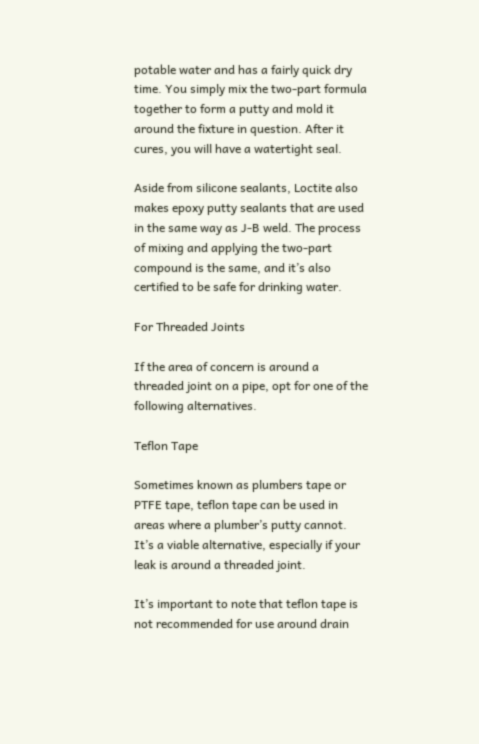potable water and has a fairly quick dry time. You simply mix the two-part formula together to form a putty and mold it around the fixture in question. After it cures, you will have a watertight seal.

Aside from silicone sealants, Loctite also makes epoxy putty sealants that are used in the same way as J-B weld. The process of mixing and applying the two-part compound is the same, and it’s also certified to be safe for drinking water.

For Threaded Joints

If the area of concern is around a threaded joint on a pipe, opt for one of the following alternatives.

Teflon Tape

Sometimes known as plumbers tape or PTFE tape, teflon tape can be used in areas where a plumber’s putty cannot. It’s a viable alternative, especially if your leak is around a threaded joint.

It’s important to note that teflon tape is not recommended for use around drain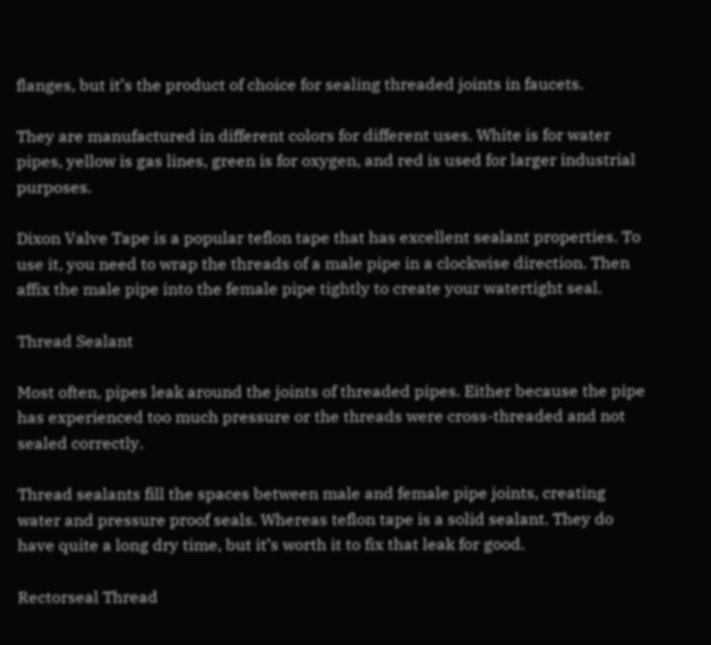flanges, but it’s the product of choice for sealing threaded joints in faucets.

They are manufactured in different colors for different uses. White is for water pipes, yellow is gas lines, green is for oxygen, and red is used for larger industrial purposes.

Dixon Valve Tape is a popular teflon tape that has excellent sealant properties. To use it, you need to wrap the threads of a male pipe in a clockwise direction. Then affix the male pipe into the female pipe tightly to create your watertight seal.

Thread Sealant

Most often, pipes leak around the joints of threaded pipes. Either because the pipe has experienced too much pressure or the threads were cross-threaded and not sealed correctly.

Thread sealants fill the spaces between male and female pipe joints, creating water and pressure proof seals. Whereas teflon tape is a solid sealant. They do have quite a long dry time, but it’s worth it to fix that leak for good.

Rectorseal Thread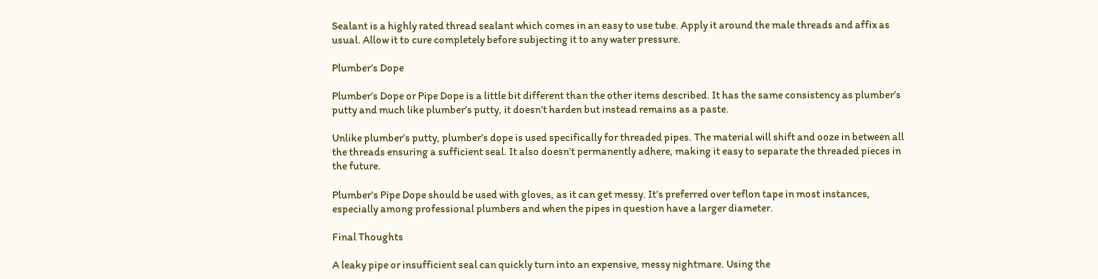Sealant is a highly rated thread sealant which comes in an easy to use tube. Apply it around the male threads and affix as usual. Allow it to cure completely before subjecting it to any water pressure.

Plumber’s Dope

Plumber’s Dope or Pipe Dope is a little bit different than the other items described. It has the same consistency as plumber’s putty and much like plumber’s putty, it doesn’t harden but instead remains as a paste.

Unlike plumber’s putty, plumber’s dope is used specifically for threaded pipes. The material will shift and ooze in between all the threads ensuring a sufficient seal. It also doesn’t permanently adhere, making it easy to separate the threaded pieces in the future.

Plumber’s Pipe Dope should be used with gloves, as it can get messy. It’s preferred over teflon tape in most instances, especially among professional plumbers and when the pipes in question have a larger diameter.

Final Thoughts

A leaky pipe or insufficient seal can quickly turn into an expensive, messy nightmare. Using the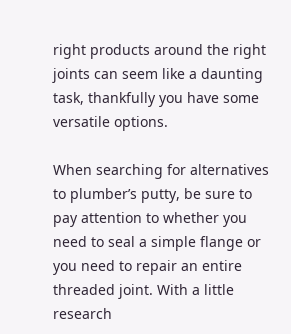right products around the right joints can seem like a daunting task, thankfully you have some versatile options.

When searching for alternatives to plumber’s putty, be sure to pay attention to whether you need to seal a simple flange or you need to repair an entire threaded joint. With a little research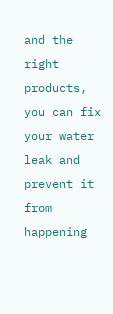and the right products, you can fix your water leak and prevent it from happening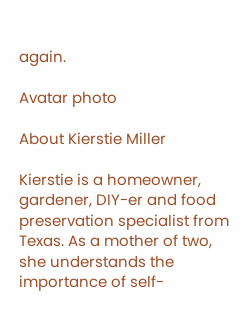again.

Avatar photo

About Kierstie Miller

Kierstie is a homeowner, gardener, DIY-er and food preservation specialist from Texas. As a mother of two, she understands the importance of self-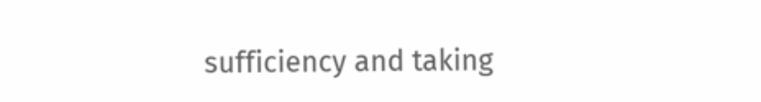sufficiency and taking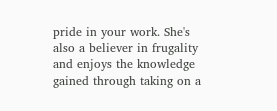pride in your work. She's also a believer in frugality and enjoys the knowledge gained through taking on a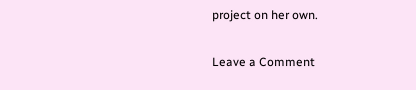project on her own.

Leave a Comment